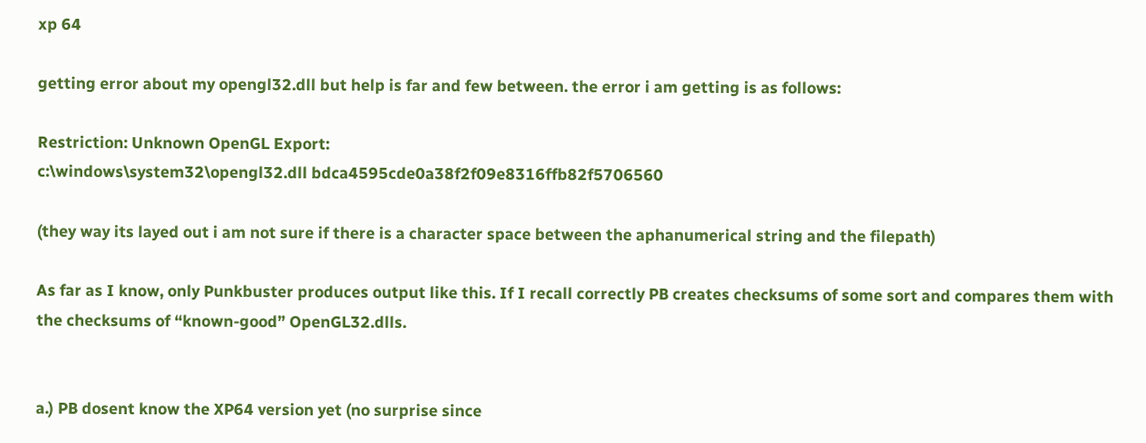xp 64

getting error about my opengl32.dll but help is far and few between. the error i am getting is as follows:

Restriction: Unknown OpenGL Export:
c:\windows\system32\opengl32.dll bdca4595cde0a38f2f09e8316ffb82f5706560

(they way its layed out i am not sure if there is a character space between the aphanumerical string and the filepath)

As far as I know, only Punkbuster produces output like this. If I recall correctly PB creates checksums of some sort and compares them with the checksums of “known-good” OpenGL32.dlls.


a.) PB dosent know the XP64 version yet (no surprise since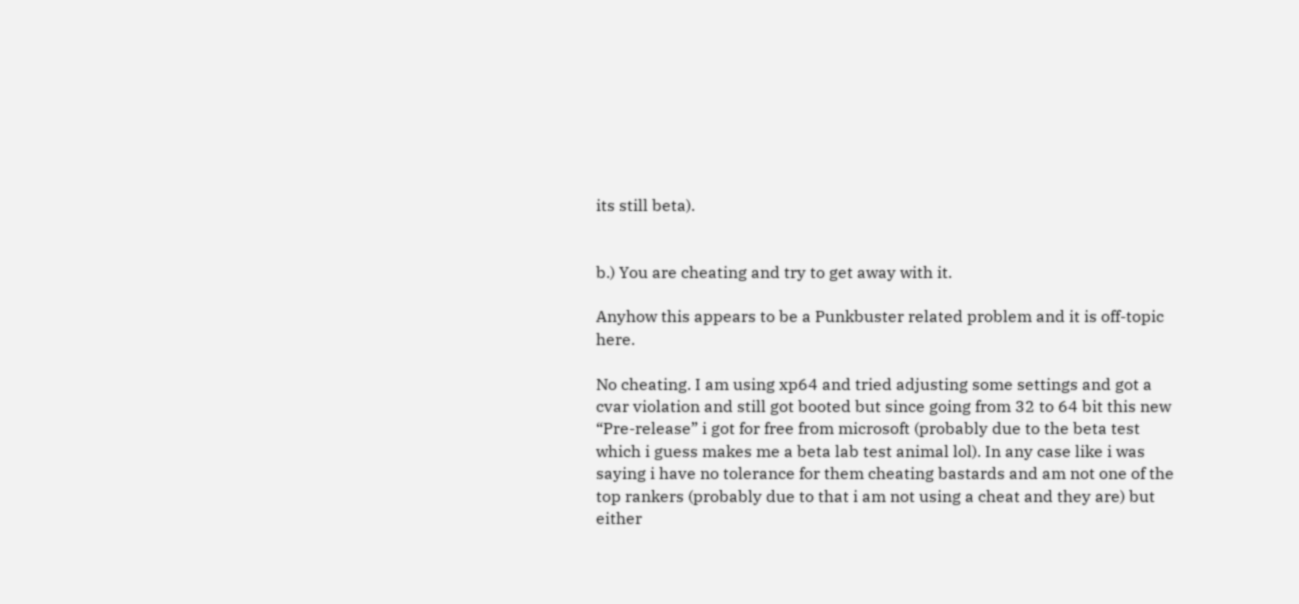its still beta).


b.) You are cheating and try to get away with it.

Anyhow this appears to be a Punkbuster related problem and it is off-topic here.

No cheating. I am using xp64 and tried adjusting some settings and got a cvar violation and still got booted but since going from 32 to 64 bit this new “Pre-release” i got for free from microsoft (probably due to the beta test which i guess makes me a beta lab test animal lol). In any case like i was saying i have no tolerance for them cheating bastards and am not one of the top rankers (probably due to that i am not using a cheat and they are) but either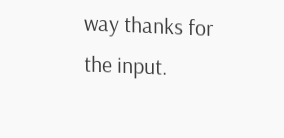way thanks for the input.